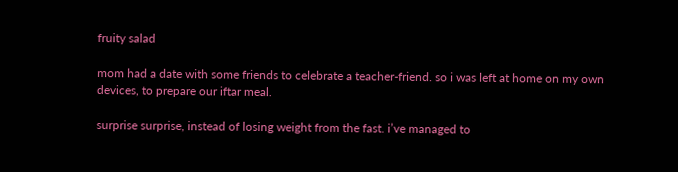fruity salad

mom had a date with some friends to celebrate a teacher-friend. so i was left at home on my own devices, to prepare our iftar meal.

surprise surprise, instead of losing weight from the fast. i’ve managed to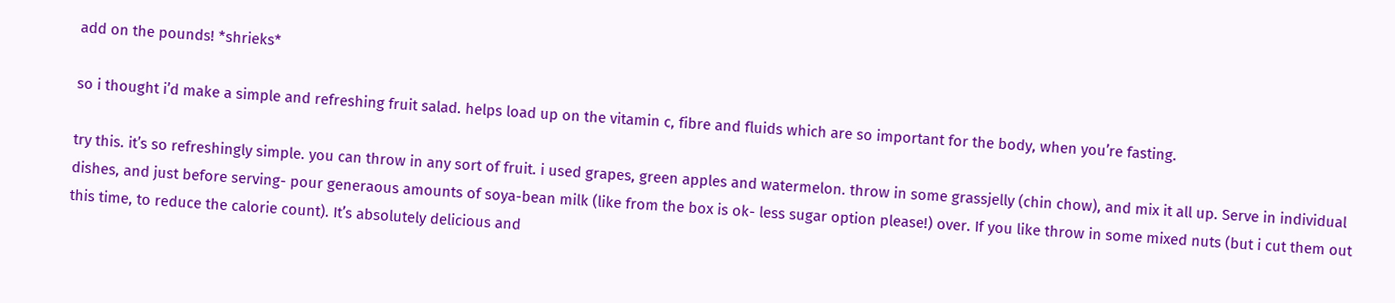add on the pounds! *shrieks*

so i thought i’d make a simple and refreshing fruit salad. helps load up on the vitamin c, fibre and fluids which are so important for the body, when you’re fasting.

try this. it’s so refreshingly simple. you can throw in any sort of fruit. i used grapes, green apples and watermelon. throw in some grassjelly (chin chow), and mix it all up. Serve in individual dishes, and just before serving- pour generaous amounts of soya-bean milk (like from the box is ok- less sugar option please!) over. If you like throw in some mixed nuts (but i cut them out this time, to reduce the calorie count). It’s absolutely delicious and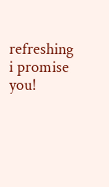refreshing i promise you!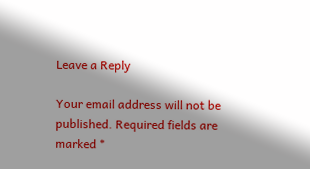Leave a Reply

Your email address will not be published. Required fields are marked *